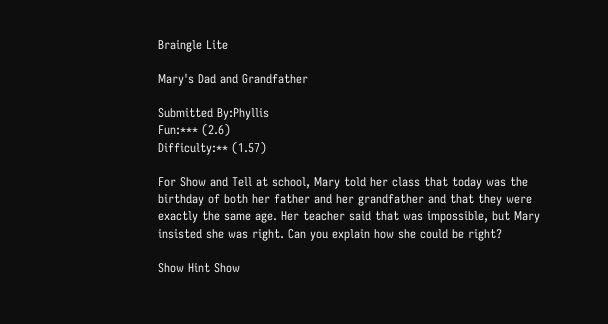Braingle Lite

Mary's Dad and Grandfather

Submitted By:Phyllis
Fun:*** (2.6)
Difficulty:** (1.57)

For Show and Tell at school, Mary told her class that today was the birthday of both her father and her grandfather and that they were exactly the same age. Her teacher said that was impossible, but Mary insisted she was right. Can you explain how she could be right?

Show Hint Show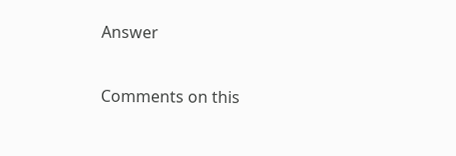Answer

Comments on this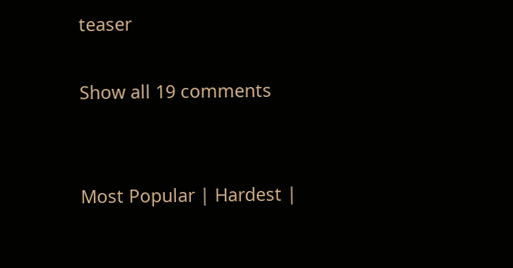teaser

Show all 19 comments


Most Popular | Hardest |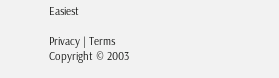Easiest

Privacy | Terms
Copyright © 2003